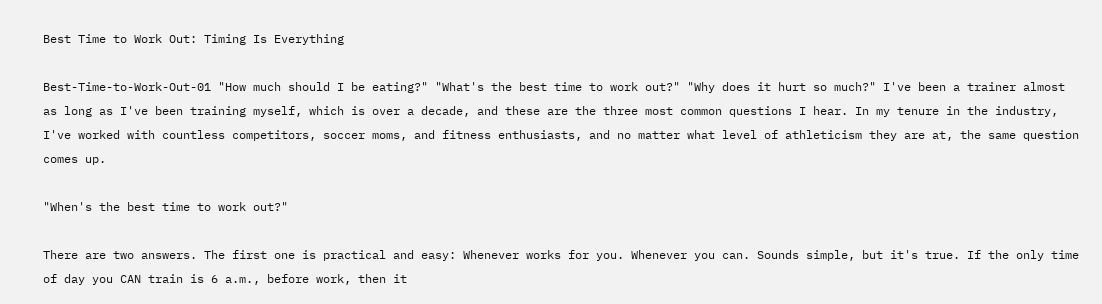Best Time to Work Out: Timing Is Everything

Best-Time-to-Work-Out-01 "How much should I be eating?" "What's the best time to work out?" "Why does it hurt so much?" I've been a trainer almost as long as I've been training myself, which is over a decade, and these are the three most common questions I hear. In my tenure in the industry, I've worked with countless competitors, soccer moms, and fitness enthusiasts, and no matter what level of athleticism they are at, the same question comes up.

"When's the best time to work out?"

There are two answers. The first one is practical and easy: Whenever works for you. Whenever you can. Sounds simple, but it's true. If the only time of day you CAN train is 6 a.m., before work, then it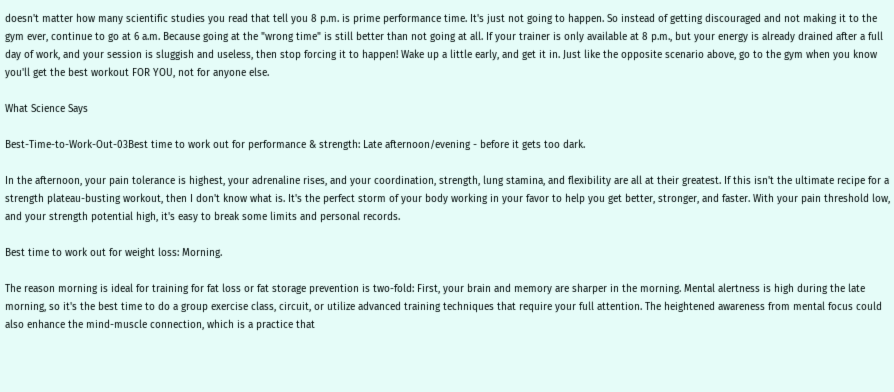doesn't matter how many scientific studies you read that tell you 8 p.m. is prime performance time. It's just not going to happen. So instead of getting discouraged and not making it to the gym ever, continue to go at 6 a.m. Because going at the "wrong time" is still better than not going at all. If your trainer is only available at 8 p.m., but your energy is already drained after a full day of work, and your session is sluggish and useless, then stop forcing it to happen! Wake up a little early, and get it in. Just like the opposite scenario above, go to the gym when you know you'll get the best workout FOR YOU, not for anyone else.

What Science Says

Best-Time-to-Work-Out-03Best time to work out for performance & strength: Late afternoon/evening - before it gets too dark.

In the afternoon, your pain tolerance is highest, your adrenaline rises, and your coordination, strength, lung stamina, and flexibility are all at their greatest. If this isn't the ultimate recipe for a strength plateau-busting workout, then I don't know what is. It's the perfect storm of your body working in your favor to help you get better, stronger, and faster. With your pain threshold low, and your strength potential high, it's easy to break some limits and personal records.

Best time to work out for weight loss: Morning.

The reason morning is ideal for training for fat loss or fat storage prevention is two-fold: First, your brain and memory are sharper in the morning. Mental alertness is high during the late morning, so it's the best time to do a group exercise class, circuit, or utilize advanced training techniques that require your full attention. The heightened awareness from mental focus could also enhance the mind-muscle connection, which is a practice that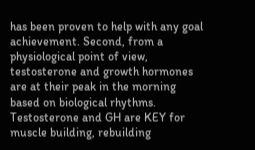has been proven to help with any goal achievement. Second, from a physiological point of view, testosterone and growth hormones are at their peak in the morning based on biological rhythms. Testosterone and GH are KEY for muscle building, rebuilding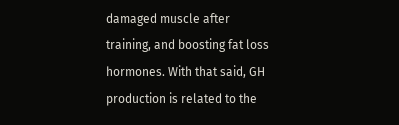damaged muscle after training, and boosting fat loss hormones. With that said, GH production is related to the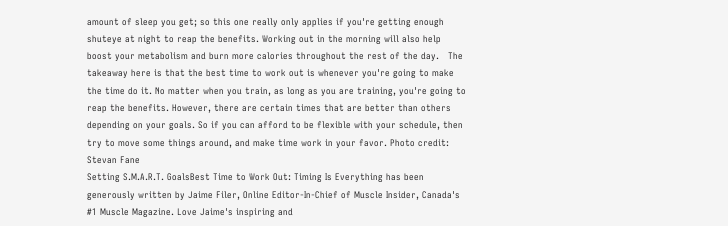amount of sleep you get; so this one really only applies if you're getting enough shuteye at night to reap the benefits. Working out in the morning will also help boost your metabolism and burn more calories throughout the rest of the day.   The takeaway here is that the best time to work out is whenever you're going to make the time do it. No matter when you train, as long as you are training, you're going to reap the benefits. However, there are certain times that are better than others depending on your goals. So if you can afford to be flexible with your schedule, then try to move some things around, and make time work in your favor. Photo credit: Stevan Fane
Setting S.M.A.R.T. GoalsBest Time to Work Out: Timing Is Everything has been generously written by Jaime Filer, Online Editor-In-Chief of Muscle Insider, Canada's #1 Muscle Magazine. Love Jaime's inspiring and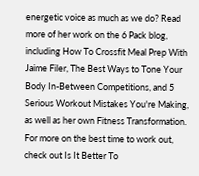energetic voice as much as we do? Read more of her work on the 6 Pack blog, including How To Crossfit Meal Prep With Jaime Filer, The Best Ways to Tone Your Body In-Between Competitions, and 5 Serious Workout Mistakes You're Making, as well as her own Fitness Transformation. For more on the best time to work out, check out Is It Better To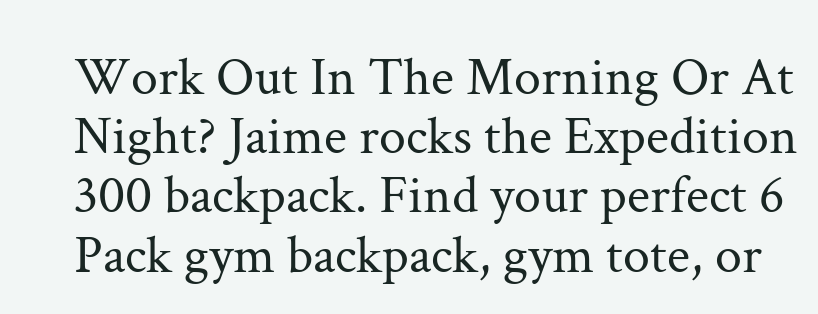Work Out In The Morning Or At Night? Jaime rocks the Expedition 300 backpack. Find your perfect 6 Pack gym backpack, gym tote, or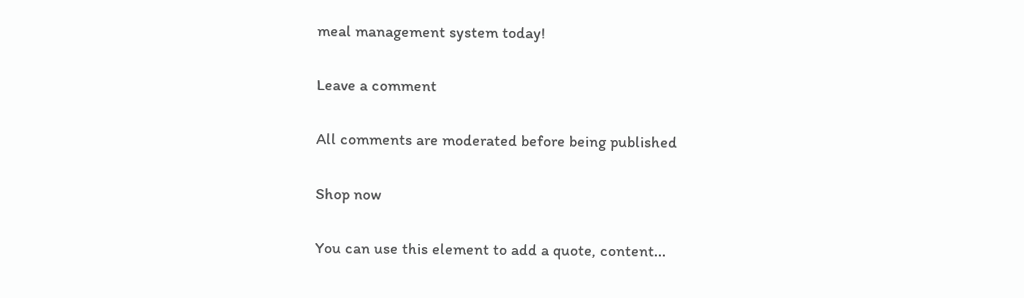meal management system today!

Leave a comment

All comments are moderated before being published

Shop now

You can use this element to add a quote, content...